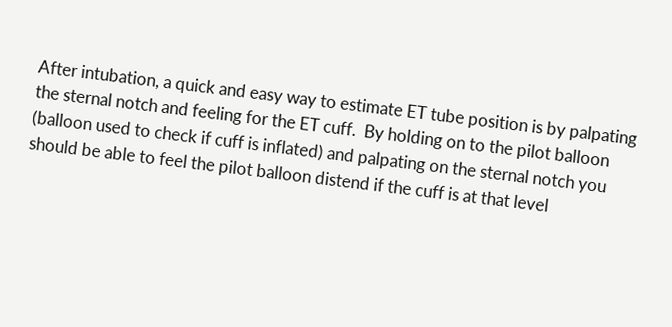After intubation, a quick and easy way to estimate ET tube position is by palpating the sternal notch and feeling for the ET cuff.  By holding on to the pilot balloon (balloon used to check if cuff is inflated) and palpating on the sternal notch you should be able to feel the pilot balloon distend if the cuff is at that level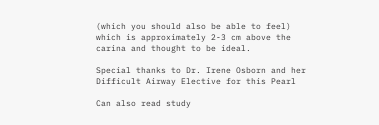(which you should also be able to feel) which is approximately 2-3 cm above the carina and thought to be ideal.

Special thanks to Dr. Irene Osborn and her Difficult Airway Elective for this Pearl

Can also read study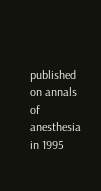published on annals of anesthesia in 1995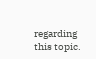regarding this topic.